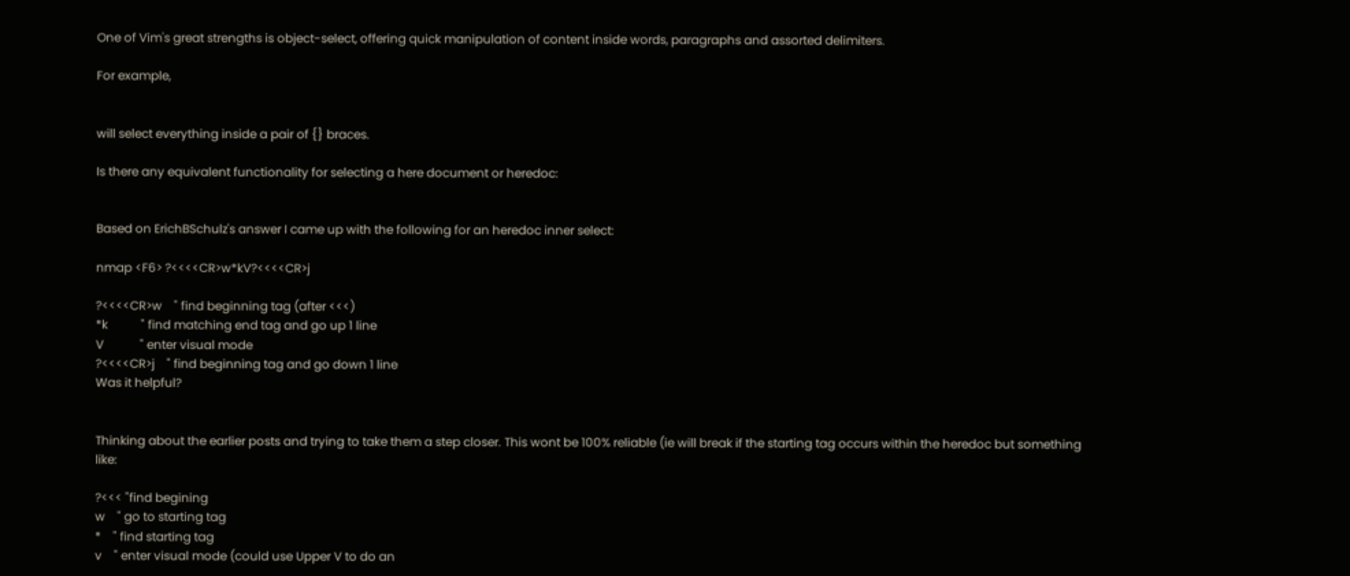One of Vim's great strengths is object-select, offering quick manipulation of content inside words, paragraphs and assorted delimiters.

For example,


will select everything inside a pair of {} braces.

Is there any equivalent functionality for selecting a here document or heredoc:


Based on ErichBSchulz's answer I came up with the following for an heredoc inner select:

nmap <F6> ?<<<<CR>w*kV?<<<<CR>j

?<<<<CR>w    " find beginning tag (after <<<)
*k           " find matching end tag and go up 1 line
V            " enter visual mode
?<<<<CR>j    " find beginning tag and go down 1 line
Was it helpful?


Thinking about the earlier posts and trying to take them a step closer. This wont be 100% reliable (ie will break if the starting tag occurs within the heredoc but something like:

?<<< "find begining
w    " go to starting tag
*    " find starting tag
v    " enter visual mode (could use Upper V to do an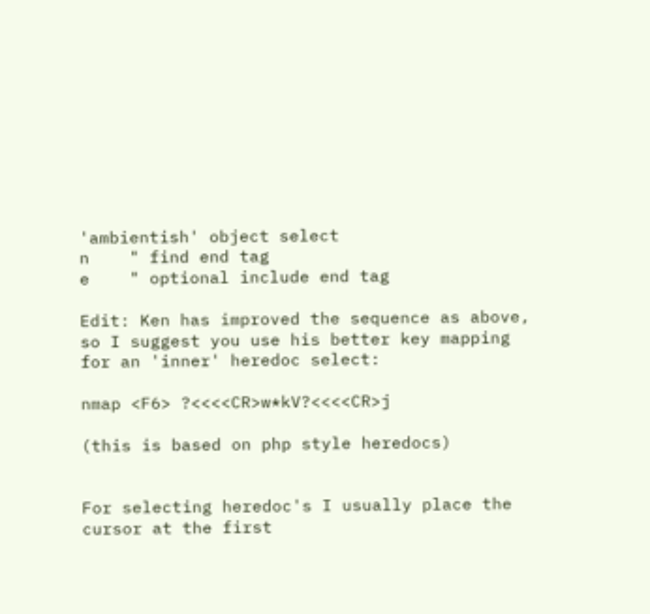'ambientish' object select
n    " find end tag
e    " optional include end tag

Edit: Ken has improved the sequence as above, so I suggest you use his better key mapping for an 'inner' heredoc select:

nmap <F6> ?<<<<CR>w*kV?<<<<CR>j

(this is based on php style heredocs)


For selecting heredoc's I usually place the cursor at the first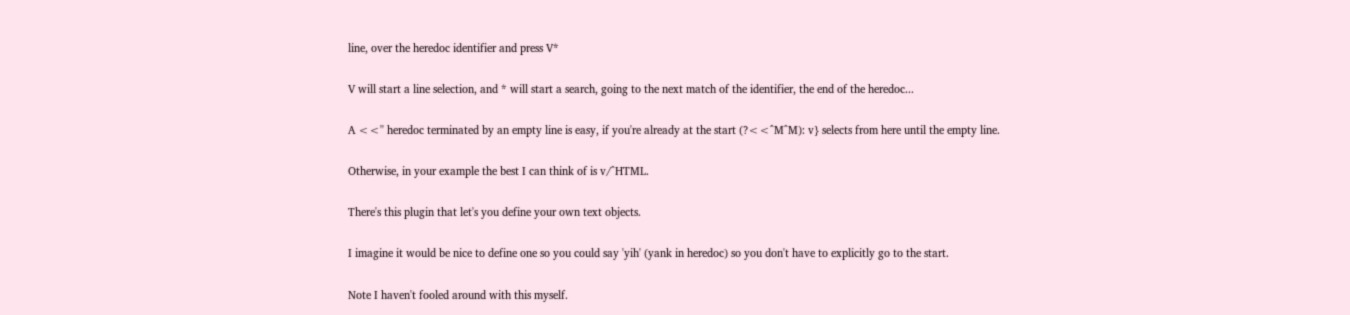line, over the heredoc identifier and press V*

V will start a line selection, and * will start a search, going to the next match of the identifier, the end of the heredoc...

A <<'' heredoc terminated by an empty line is easy, if you're already at the start (?<<^M^M): v} selects from here until the empty line.

Otherwise, in your example the best I can think of is v/^HTML.

There's this plugin that let's you define your own text objects.

I imagine it would be nice to define one so you could say 'yih' (yank in heredoc) so you don't have to explicitly go to the start.

Note I haven't fooled around with this myself.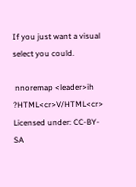If you just want a visual select you could.

 nnoremap <leader>ih ?HTML<cr>V/HTML<cr>
Licensed under: CC-BY-SA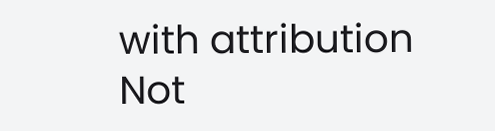with attribution
Not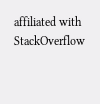affiliated with StackOverflow